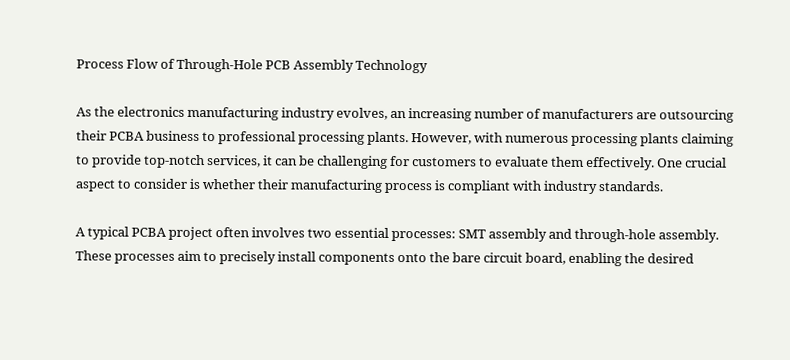Process Flow of Through-Hole PCB Assembly Technology

As the electronics manufacturing industry evolves, an increasing number of manufacturers are outsourcing their PCBA business to professional processing plants. However, with numerous processing plants claiming to provide top-notch services, it can be challenging for customers to evaluate them effectively. One crucial aspect to consider is whether their manufacturing process is compliant with industry standards.

A typical PCBA project often involves two essential processes: SMT assembly and through-hole assembly. These processes aim to precisely install components onto the bare circuit board, enabling the desired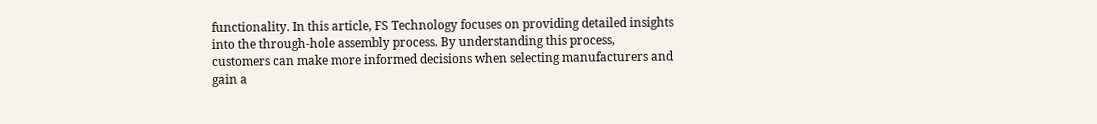functionality. In this article, FS Technology focuses on providing detailed insights into the through-hole assembly process. By understanding this process, customers can make more informed decisions when selecting manufacturers and gain a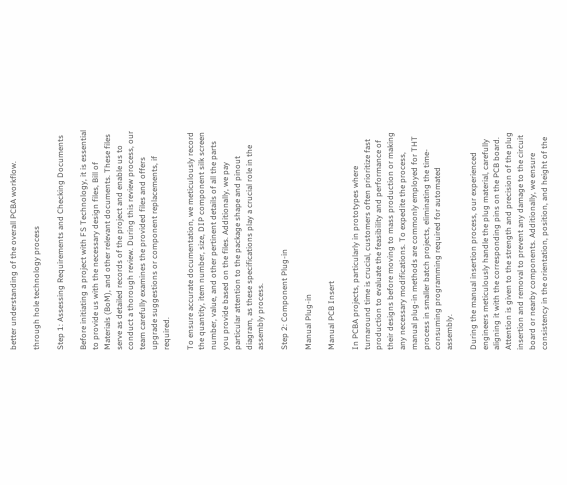better understanding of the overall PCBA workflow.

through hole technology process

Step 1: Assessing Requirements and Checking Documents

Before initiating a project with FS Technology, it is essential to provide us with the necessary design files, Bill of Materials (BoM), and other relevant documents. These files serve as detailed records of the project and enable us to conduct a thorough review. During this review process, our team carefully examines the provided files and offers upgrade suggestions or component replacements, if required.

To ensure accurate documentation, we meticulously record the quantity, item number, size, DIP component silk screen number, value, and other pertinent details of all the parts you provide based on the files. Additionally, we pay particular attention to the package shape and pinout diagram, as these specifications play a crucial role in the assembly process.

Step 2: Component Plug-in

Manual Plug-in

Manual PCB Insert

In PCBA projects, particularly in prototypes where turnaround time is crucial, customers often prioritize fast production to evaluate the feasibility and performance of their designs before moving to mass production or making any necessary modifications. To expedite the process, manual plug-in methods are commonly employed for THT process in smaller batch projects, eliminating the time-consuming programming required for automated assembly.

During the manual insertion process, our experienced engineers meticulously handle the plug material, carefully aligning it with the corresponding pins on the PCB board. Attention is given to the strength and precision of the plug insertion and removal to prevent any damage to the circuit board or nearby components. Additionally, we ensure consistency in the orientation, position, and height of the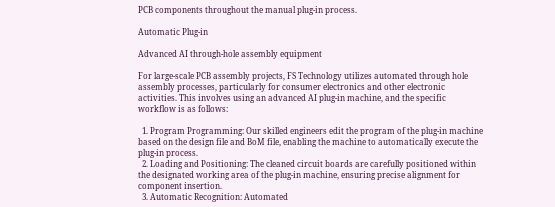PCB components throughout the manual plug-in process.

Automatic Plug-in

Advanced AI through-hole assembly equipment

For large-scale PCB assembly projects, FS Technology utilizes automated through hole assembly processes, particularly for consumer electronics and other electronic activities. This involves using an advanced AI plug-in machine, and the specific workflow is as follows:

  1. Program Programming: Our skilled engineers edit the program of the plug-in machine based on the design file and BoM file, enabling the machine to automatically execute the plug-in process.
  2. Loading and Positioning: The cleaned circuit boards are carefully positioned within the designated working area of the plug-in machine, ensuring precise alignment for component insertion.
  3. Automatic Recognition: Automated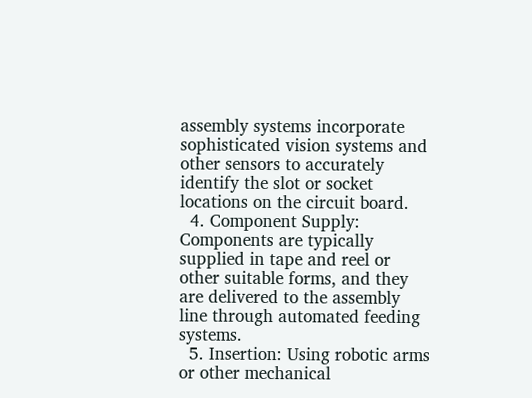assembly systems incorporate sophisticated vision systems and other sensors to accurately identify the slot or socket locations on the circuit board.
  4. Component Supply: Components are typically supplied in tape and reel or other suitable forms, and they are delivered to the assembly line through automated feeding systems.
  5. Insertion: Using robotic arms or other mechanical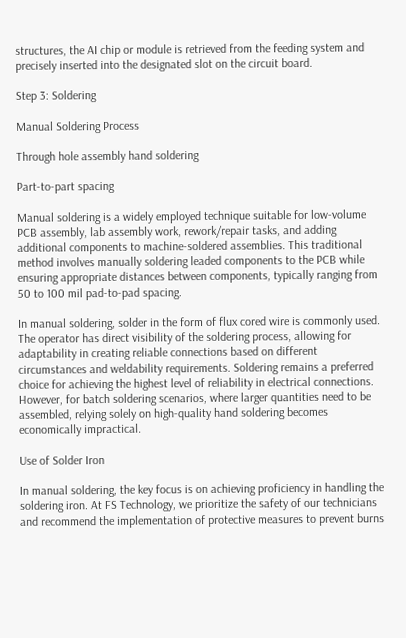structures, the AI chip or module is retrieved from the feeding system and precisely inserted into the designated slot on the circuit board.

Step 3: Soldering

Manual Soldering Process

Through hole assembly hand soldering

Part-to-part spacing

Manual soldering is a widely employed technique suitable for low-volume PCB assembly, lab assembly work, rework/repair tasks, and adding additional components to machine-soldered assemblies. This traditional method involves manually soldering leaded components to the PCB while ensuring appropriate distances between components, typically ranging from 50 to 100 mil pad-to-pad spacing.

In manual soldering, solder in the form of flux cored wire is commonly used. The operator has direct visibility of the soldering process, allowing for adaptability in creating reliable connections based on different circumstances and weldability requirements. Soldering remains a preferred choice for achieving the highest level of reliability in electrical connections. However, for batch soldering scenarios, where larger quantities need to be assembled, relying solely on high-quality hand soldering becomes economically impractical.

Use of Solder Iron

In manual soldering, the key focus is on achieving proficiency in handling the soldering iron. At FS Technology, we prioritize the safety of our technicians and recommend the implementation of protective measures to prevent burns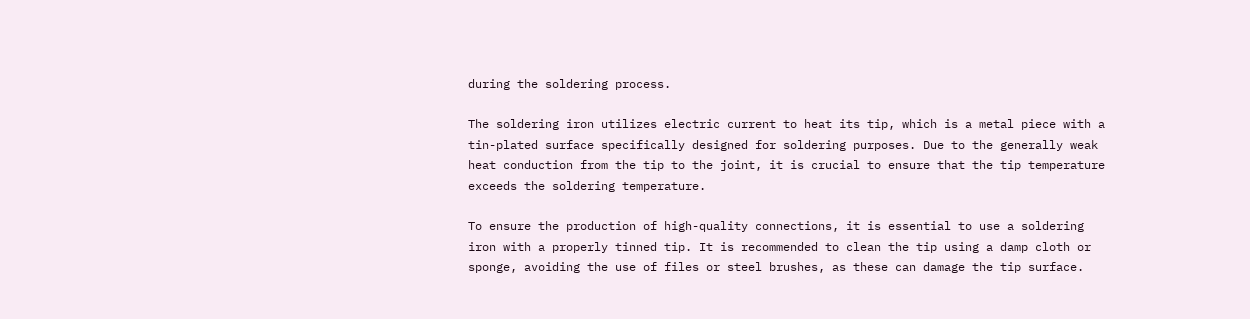during the soldering process.

The soldering iron utilizes electric current to heat its tip, which is a metal piece with a tin-plated surface specifically designed for soldering purposes. Due to the generally weak heat conduction from the tip to the joint, it is crucial to ensure that the tip temperature exceeds the soldering temperature.

To ensure the production of high-quality connections, it is essential to use a soldering iron with a properly tinned tip. It is recommended to clean the tip using a damp cloth or sponge, avoiding the use of files or steel brushes, as these can damage the tip surface.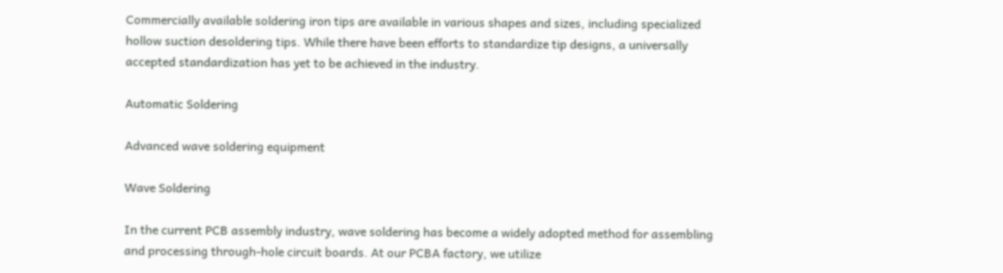Commercially available soldering iron tips are available in various shapes and sizes, including specialized hollow suction desoldering tips. While there have been efforts to standardize tip designs, a universally accepted standardization has yet to be achieved in the industry.

Automatic Soldering

Advanced wave soldering equipment

Wave Soldering

In the current PCB assembly industry, wave soldering has become a widely adopted method for assembling and processing through-hole circuit boards. At our PCBA factory, we utilize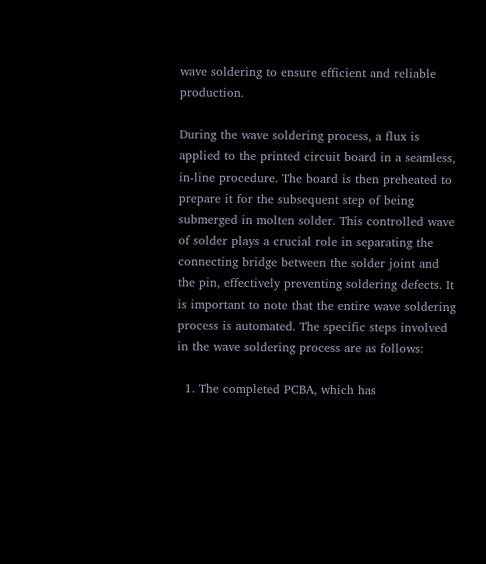wave soldering to ensure efficient and reliable production.

During the wave soldering process, a flux is applied to the printed circuit board in a seamless, in-line procedure. The board is then preheated to prepare it for the subsequent step of being submerged in molten solder. This controlled wave of solder plays a crucial role in separating the connecting bridge between the solder joint and the pin, effectively preventing soldering defects. It is important to note that the entire wave soldering process is automated. The specific steps involved in the wave soldering process are as follows:

  1. The completed PCBA, which has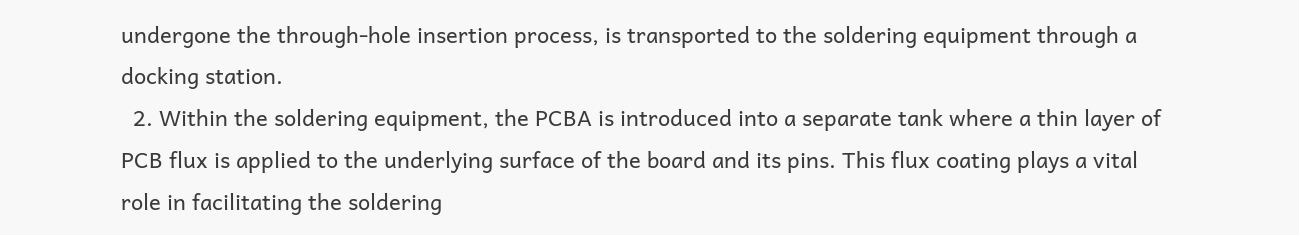undergone the through-hole insertion process, is transported to the soldering equipment through a docking station.
  2. Within the soldering equipment, the PCBA is introduced into a separate tank where a thin layer of PCB flux is applied to the underlying surface of the board and its pins. This flux coating plays a vital role in facilitating the soldering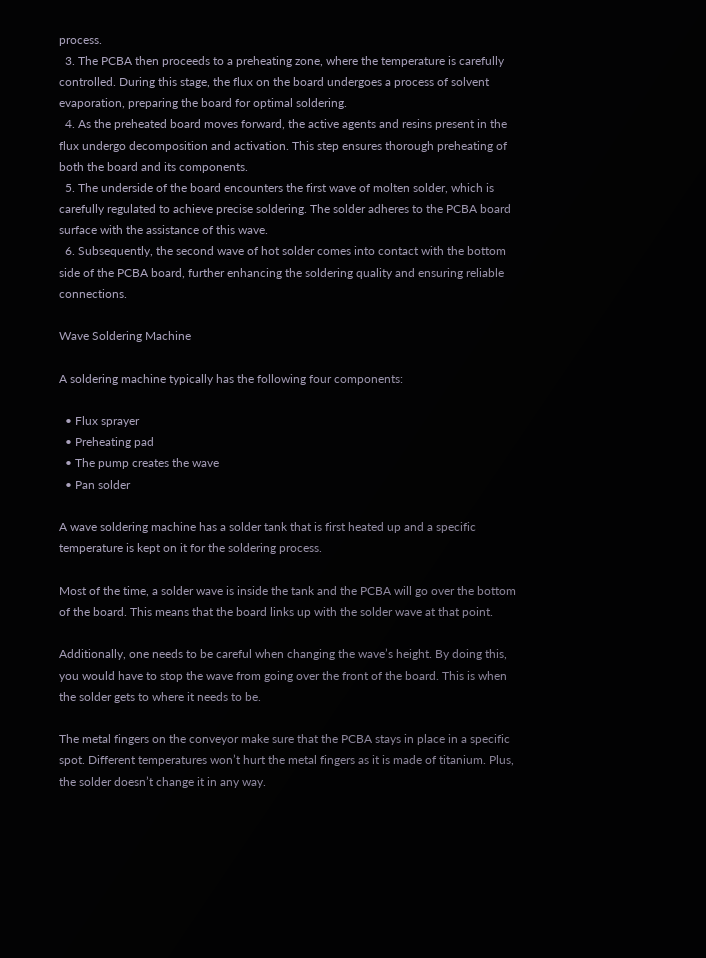process.
  3. The PCBA then proceeds to a preheating zone, where the temperature is carefully controlled. During this stage, the flux on the board undergoes a process of solvent evaporation, preparing the board for optimal soldering.
  4. As the preheated board moves forward, the active agents and resins present in the flux undergo decomposition and activation. This step ensures thorough preheating of both the board and its components.
  5. The underside of the board encounters the first wave of molten solder, which is carefully regulated to achieve precise soldering. The solder adheres to the PCBA board surface with the assistance of this wave.
  6. Subsequently, the second wave of hot solder comes into contact with the bottom side of the PCBA board, further enhancing the soldering quality and ensuring reliable connections.

Wave Soldering Machine

A soldering machine typically has the following four components:

  • Flux sprayer
  • Preheating pad
  • The pump creates the wave
  • Pan solder

A wave soldering machine has a solder tank that is first heated up and a specific temperature is kept on it for the soldering process.

Most of the time, a solder wave is inside the tank and the PCBA will go over the bottom of the board. This means that the board links up with the solder wave at that point.

Additionally, one needs to be careful when changing the wave’s height. By doing this, you would have to stop the wave from going over the front of the board. This is when the solder gets to where it needs to be.

The metal fingers on the conveyor make sure that the PCBA stays in place in a specific spot. Different temperatures won’t hurt the metal fingers as it is made of titanium. Plus, the solder doesn’t change it in any way.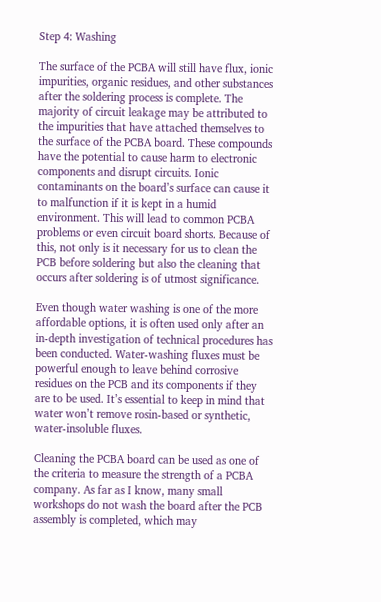Step 4: Washing

The surface of the PCBA will still have flux, ionic impurities, organic residues, and other substances after the soldering process is complete. The majority of circuit leakage may be attributed to the impurities that have attached themselves to the surface of the PCBA board. These compounds have the potential to cause harm to electronic components and disrupt circuits. Ionic contaminants on the board’s surface can cause it to malfunction if it is kept in a humid environment. This will lead to common PCBA problems or even circuit board shorts. Because of this, not only is it necessary for us to clean the PCB before soldering but also the cleaning that occurs after soldering is of utmost significance.

Even though water washing is one of the more affordable options, it is often used only after an in-depth investigation of technical procedures has been conducted. Water-washing fluxes must be powerful enough to leave behind corrosive residues on the PCB and its components if they are to be used. It’s essential to keep in mind that water won’t remove rosin-based or synthetic, water-insoluble fluxes.

Cleaning the PCBA board can be used as one of the criteria to measure the strength of a PCBA company. As far as I know, many small workshops do not wash the board after the PCB assembly is completed, which may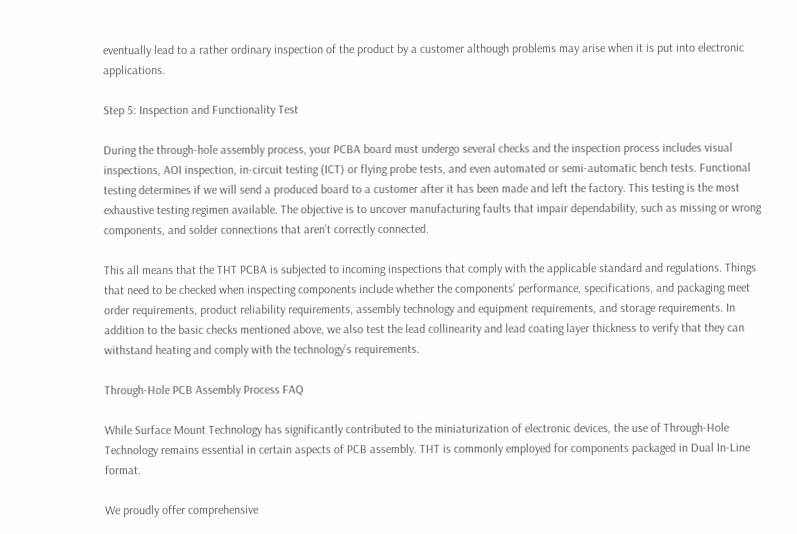eventually lead to a rather ordinary inspection of the product by a customer although problems may arise when it is put into electronic applications.

Step 5: Inspection and Functionality Test

During the through-hole assembly process, your PCBA board must undergo several checks and the inspection process includes visual inspections, AOI inspection, in-circuit testing (ICT) or flying probe tests, and even automated or semi-automatic bench tests. Functional testing determines if we will send a produced board to a customer after it has been made and left the factory. This testing is the most exhaustive testing regimen available. The objective is to uncover manufacturing faults that impair dependability, such as missing or wrong components, and solder connections that aren’t correctly connected.

This all means that the THT PCBA is subjected to incoming inspections that comply with the applicable standard and regulations. Things that need to be checked when inspecting components include whether the components’ performance, specifications, and packaging meet order requirements, product reliability requirements, assembly technology and equipment requirements, and storage requirements. In addition to the basic checks mentioned above, we also test the lead collinearity and lead coating layer thickness to verify that they can withstand heating and comply with the technology’s requirements.

Through-Hole PCB Assembly Process FAQ

While Surface Mount Technology has significantly contributed to the miniaturization of electronic devices, the use of Through-Hole Technology remains essential in certain aspects of PCB assembly. THT is commonly employed for components packaged in Dual In-Line format.

We proudly offer comprehensive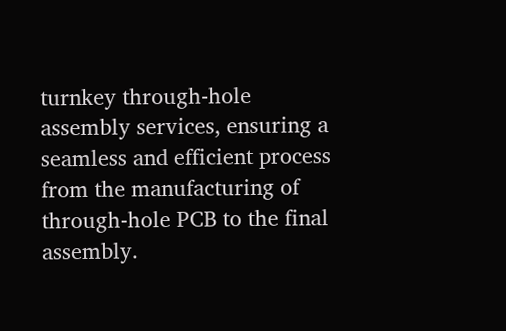turnkey through-hole assembly services, ensuring a seamless and efficient process from the manufacturing of through-hole PCB to the final assembly.